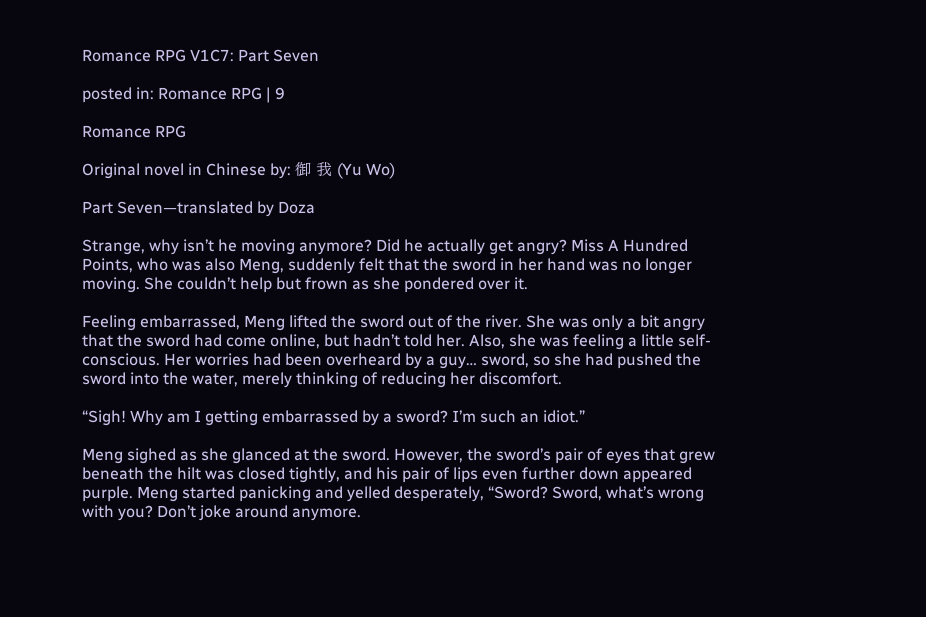Romance RPG V1C7: Part Seven

posted in: Romance RPG | 9

Romance RPG

Original novel in Chinese by: 御 我 (Yu Wo)

Part Seven—translated by Doza

Strange, why isn’t he moving anymore? Did he actually get angry? Miss A Hundred Points, who was also Meng, suddenly felt that the sword in her hand was no longer moving. She couldn’t help but frown as she pondered over it.

Feeling embarrassed, Meng lifted the sword out of the river. She was only a bit angry that the sword had come online, but hadn’t told her. Also, she was feeling a little self-conscious. Her worries had been overheard by a guy… sword, so she had pushed the sword into the water, merely thinking of reducing her discomfort.

“Sigh! Why am I getting embarrassed by a sword? I’m such an idiot.”

Meng sighed as she glanced at the sword. However, the sword’s pair of eyes that grew beneath the hilt was closed tightly, and his pair of lips even further down appeared purple. Meng started panicking and yelled desperately, “Sword? Sword, what’s wrong with you? Don’t joke around anymore.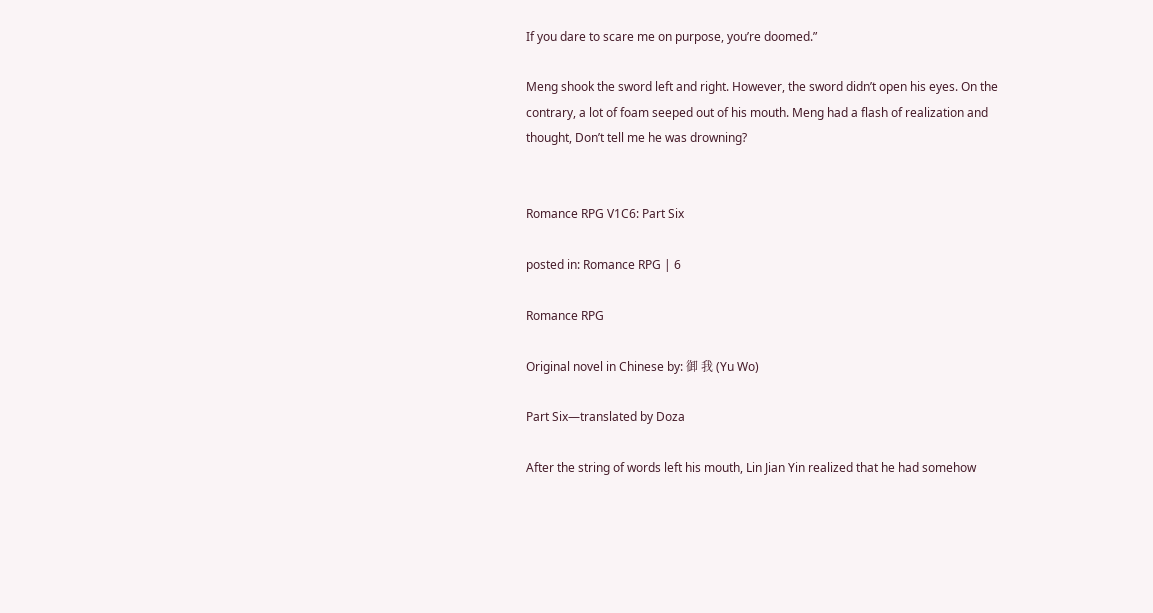If you dare to scare me on purpose, you’re doomed.”

Meng shook the sword left and right. However, the sword didn’t open his eyes. On the contrary, a lot of foam seeped out of his mouth. Meng had a flash of realization and thought, Don’t tell me he was drowning?


Romance RPG V1C6: Part Six

posted in: Romance RPG | 6

Romance RPG

Original novel in Chinese by: 御 我 (Yu Wo)

Part Six—translated by Doza

After the string of words left his mouth, Lin Jian Yin realized that he had somehow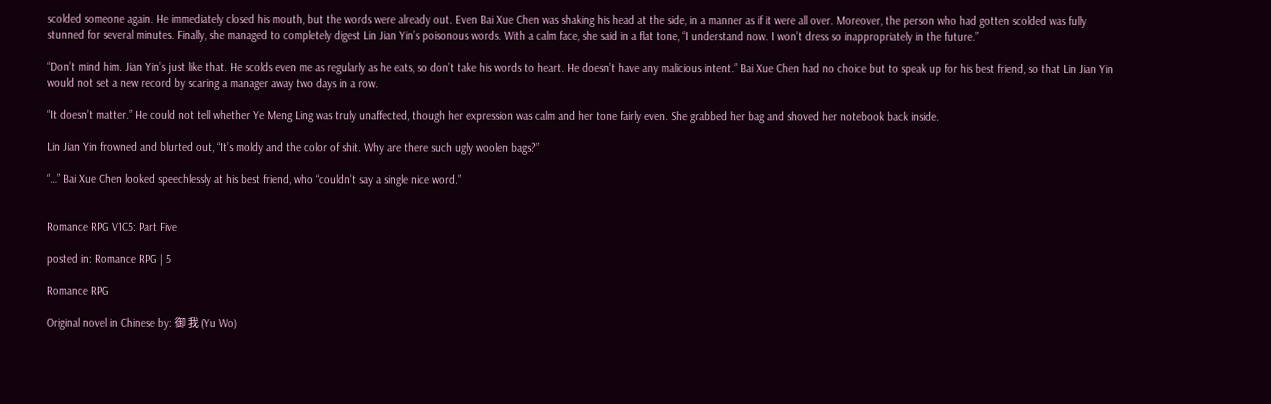scolded someone again. He immediately closed his mouth, but the words were already out. Even Bai Xue Chen was shaking his head at the side, in a manner as if it were all over. Moreover, the person who had gotten scolded was fully stunned for several minutes. Finally, she managed to completely digest Lin Jian Yin’s poisonous words. With a calm face, she said in a flat tone, “I understand now. I won’t dress so inappropriately in the future.”

“Don’t mind him. Jian Yin’s just like that. He scolds even me as regularly as he eats, so don’t take his words to heart. He doesn’t have any malicious intent.” Bai Xue Chen had no choice but to speak up for his best friend, so that Lin Jian Yin would not set a new record by scaring a manager away two days in a row.

“It doesn’t matter.” He could not tell whether Ye Meng Ling was truly unaffected, though her expression was calm and her tone fairly even. She grabbed her bag and shoved her notebook back inside.

Lin Jian Yin frowned and blurted out, “It’s moldy and the color of shit. Why are there such ugly woolen bags?”

“…” Bai Xue Chen looked speechlessly at his best friend, who “couldn’t say a single nice word.”


Romance RPG V1C5: Part Five

posted in: Romance RPG | 5

Romance RPG

Original novel in Chinese by: 御 我 (Yu Wo)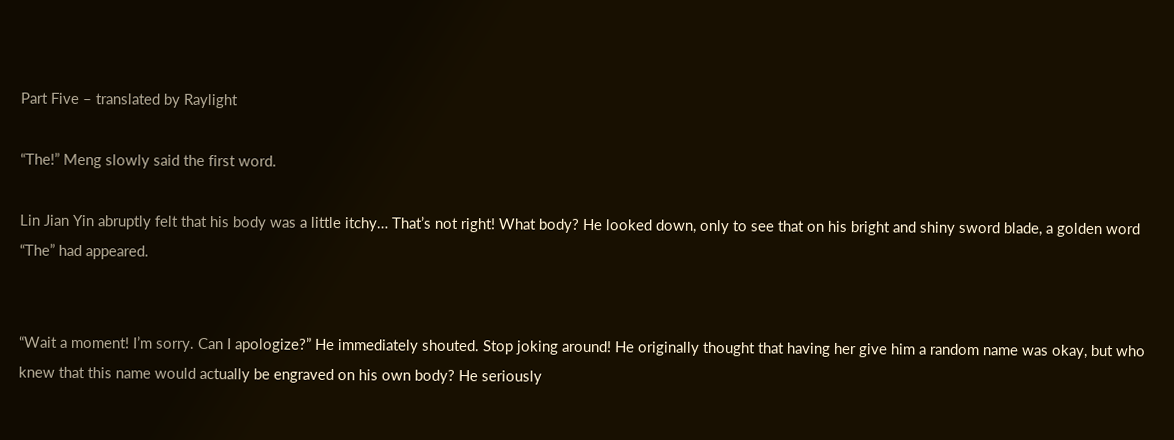Part Five – translated by Raylight

“The!” Meng slowly said the first word.

Lin Jian Yin abruptly felt that his body was a little itchy… That’s not right! What body? He looked down, only to see that on his bright and shiny sword blade, a golden word “The” had appeared.


“Wait a moment! I’m sorry. Can I apologize?” He immediately shouted. Stop joking around! He originally thought that having her give him a random name was okay, but who knew that this name would actually be engraved on his own body? He seriously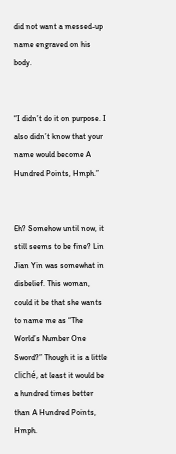did not want a messed-up name engraved on his body.


“I didn’t do it on purpose. I also didn’t know that your name would become A Hundred Points, Hmph.”


Eh? Somehow until now, it still seems to be fine? Lin Jian Yin was somewhat in disbelief. This woman, could it be that she wants to name me as “The World’s Number One Sword?” Though it is a little cliché, at least it would be a hundred times better than A Hundred Points, Hmph.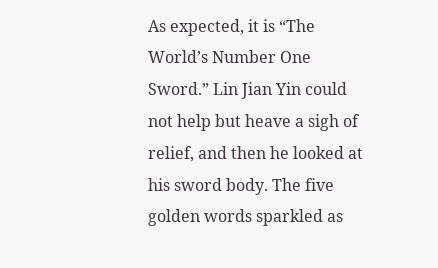As expected, it is “The World’s Number One Sword.” Lin Jian Yin could not help but heave a sigh of relief, and then he looked at his sword body. The five golden words sparkled as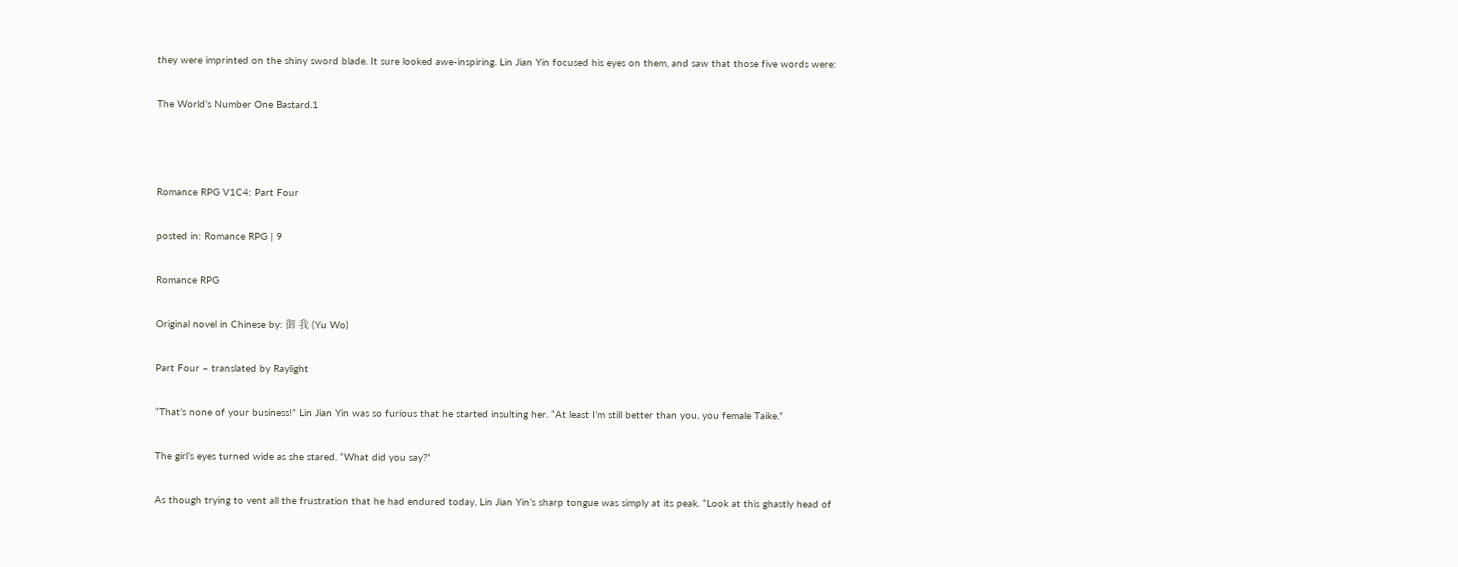they were imprinted on the shiny sword blade. It sure looked awe-inspiring. Lin Jian Yin focused his eyes on them, and saw that those five words were:

The World’s Number One Bastard.1



Romance RPG V1C4: Part Four

posted in: Romance RPG | 9

Romance RPG

Original novel in Chinese by: 御 我 (Yu Wo)

Part Four – translated by Raylight

“That’s none of your business!” Lin Jian Yin was so furious that he started insulting her. “At least I’m still better than you, you female Taike.”

The girl’s eyes turned wide as she stared. “What did you say?”

As though trying to vent all the frustration that he had endured today, Lin Jian Yin’s sharp tongue was simply at its peak. “Look at this ghastly head of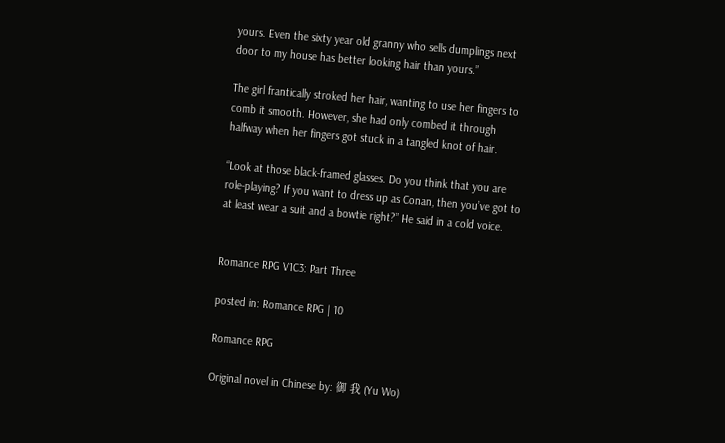yours. Even the sixty year old granny who sells dumplings next door to my house has better looking hair than yours.”

The girl frantically stroked her hair, wanting to use her fingers to comb it smooth. However, she had only combed it through halfway when her fingers got stuck in a tangled knot of hair.

“Look at those black-framed glasses. Do you think that you are role-playing? If you want to dress up as Conan, then you’ve got to at least wear a suit and a bowtie right?” He said in a cold voice.


Romance RPG V1C3: Part Three

posted in: Romance RPG | 10

Romance RPG

Original novel in Chinese by: 御 我 (Yu Wo)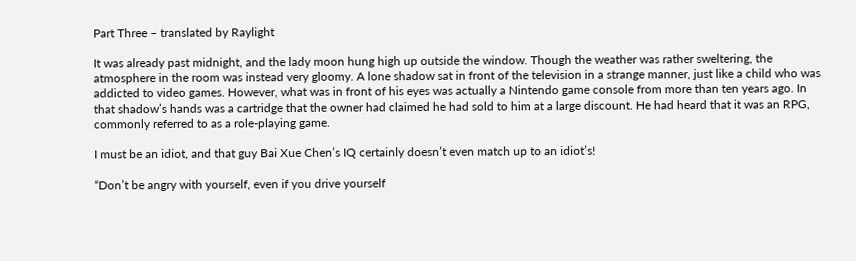Part Three – translated by Raylight

It was already past midnight, and the lady moon hung high up outside the window. Though the weather was rather sweltering, the atmosphere in the room was instead very gloomy. A lone shadow sat in front of the television in a strange manner, just like a child who was addicted to video games. However, what was in front of his eyes was actually a Nintendo game console from more than ten years ago. In that shadow’s hands was a cartridge that the owner had claimed he had sold to him at a large discount. He had heard that it was an RPG, commonly referred to as a role-playing game.

I must be an idiot, and that guy Bai Xue Chen’s IQ certainly doesn’t even match up to an idiot’s!

“Don’t be angry with yourself, even if you drive yourself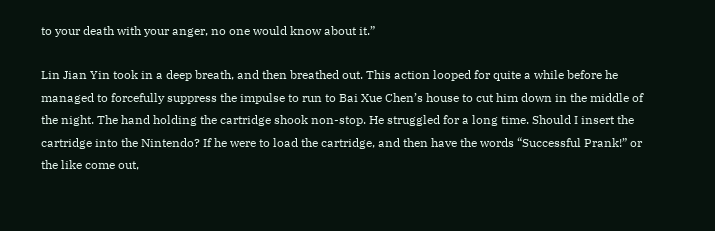to your death with your anger, no one would know about it.”

Lin Jian Yin took in a deep breath, and then breathed out. This action looped for quite a while before he managed to forcefully suppress the impulse to run to Bai Xue Chen’s house to cut him down in the middle of the night. The hand holding the cartridge shook non-stop. He struggled for a long time. Should I insert the cartridge into the Nintendo? If he were to load the cartridge, and then have the words “Successful Prank!” or the like come out,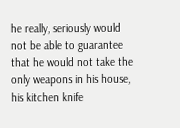he really, seriously would not be able to guarantee that he would not take the only weapons in his house, his kitchen knife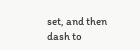set, and then dash to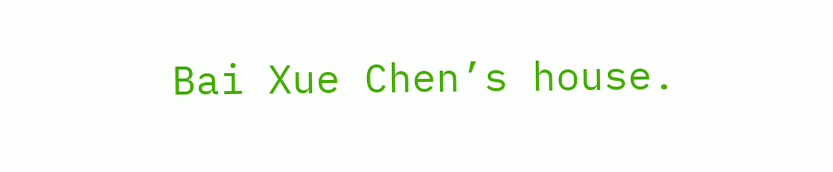Bai Xue Chen’s house.